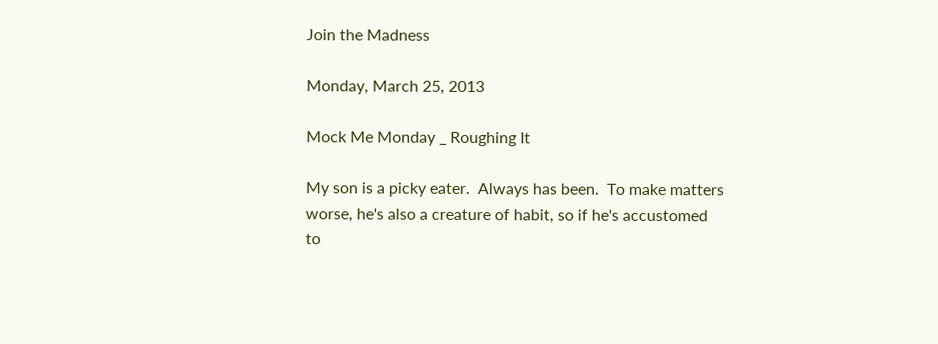Join the Madness

Monday, March 25, 2013

Mock Me Monday _ Roughing It

My son is a picky eater.  Always has been.  To make matters worse, he's also a creature of habit, so if he's accustomed to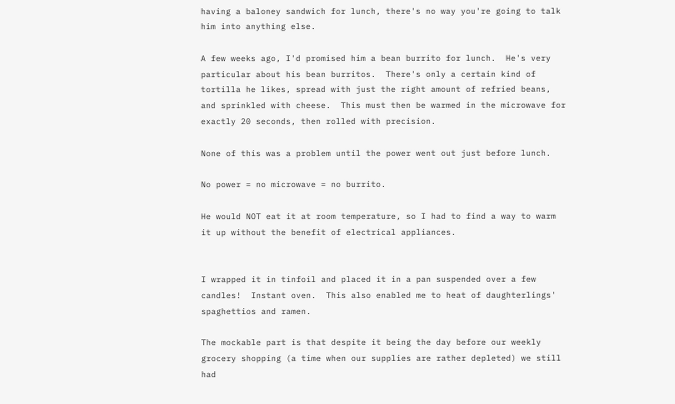having a baloney sandwich for lunch, there's no way you're going to talk him into anything else.

A few weeks ago, I'd promised him a bean burrito for lunch.  He's very particular about his bean burritos.  There's only a certain kind of tortilla he likes, spread with just the right amount of refried beans, and sprinkled with cheese.  This must then be warmed in the microwave for exactly 20 seconds, then rolled with precision.

None of this was a problem until the power went out just before lunch.

No power = no microwave = no burrito.

He would NOT eat it at room temperature, so I had to find a way to warm it up without the benefit of electrical appliances.


I wrapped it in tinfoil and placed it in a pan suspended over a few candles!  Instant oven.  This also enabled me to heat of daughterlings' spaghettios and ramen.

The mockable part is that despite it being the day before our weekly grocery shopping (a time when our supplies are rather depleted) we still had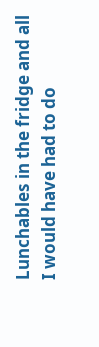Lunchables in the fridge and all I would have had to do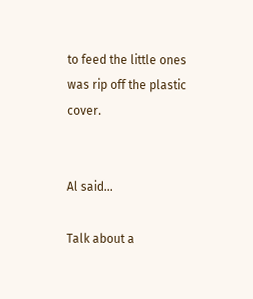to feed the little ones was rip off the plastic cover.


Al said...

Talk about a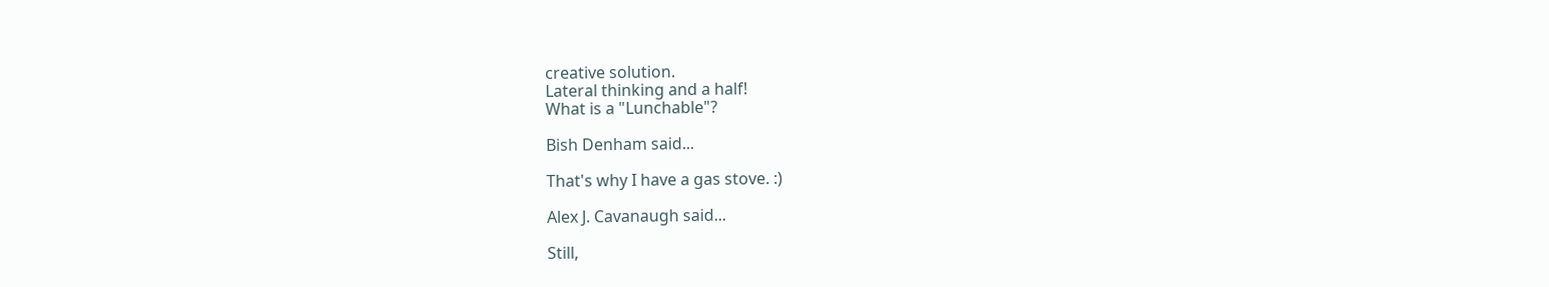creative solution.
Lateral thinking and a half!
What is a "Lunchable"?

Bish Denham said...

That's why I have a gas stove. :)

Alex J. Cavanaugh said...

Still,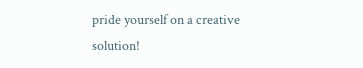pride yourself on a creative solution!